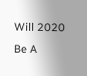Will 2020 Be A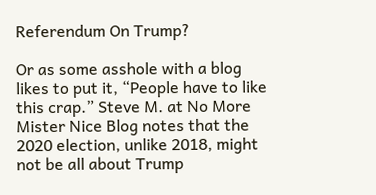Referendum On Trump?

Or as some asshole with a blog likes to put it, “People have to like this crap.” Steve M. at No More Mister Nice Blog notes that the 2020 election, unlike 2018, might not be all about Trump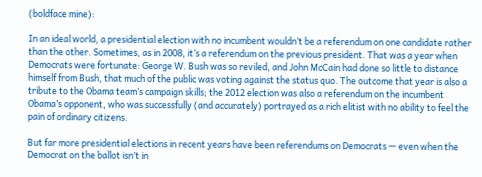(boldface mine):

In an ideal world, a presidential election with no incumbent wouldn’t be a referendum on one candidate rather than the other. Sometimes, as in 2008, it’s a referendum on the previous president. That was a year when Democrats were fortunate: George W. Bush was so reviled, and John McCain had done so little to distance himself from Bush, that much of the public was voting against the status quo. The outcome that year is also a tribute to the Obama team’s campaign skills; the 2012 election was also a referendum on the incumbent Obama’s opponent, who was successfully (and accurately) portrayed as a rich elitist with no ability to feel the pain of ordinary citizens.

But far more presidential elections in recent years have been referendums on Democrats — even when the Democrat on the ballot isn’t in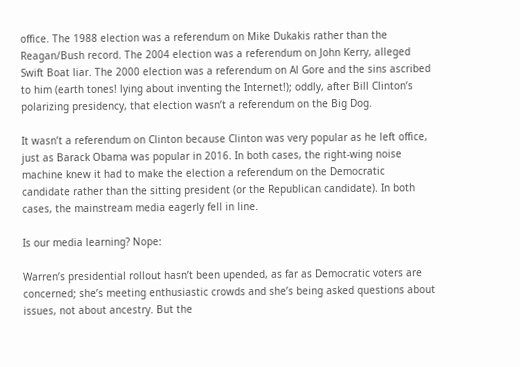office. The 1988 election was a referendum on Mike Dukakis rather than the Reagan/Bush record. The 2004 election was a referendum on John Kerry, alleged Swift Boat liar. The 2000 election was a referendum on Al Gore and the sins ascribed to him (earth tones! lying about inventing the Internet!); oddly, after Bill Clinton’s polarizing presidency, that election wasn’t a referendum on the Big Dog.

It wasn’t a referendum on Clinton because Clinton was very popular as he left office, just as Barack Obama was popular in 2016. In both cases, the right-wing noise machine knew it had to make the election a referendum on the Democratic candidate rather than the sitting president (or the Republican candidate). In both cases, the mainstream media eagerly fell in line.

Is our media learning? Nope:

Warren’s presidential rollout hasn’t been upended, as far as Democratic voters are concerned; she’s meeting enthusiastic crowds and she’s being asked questions about issues, not about ancestry. But the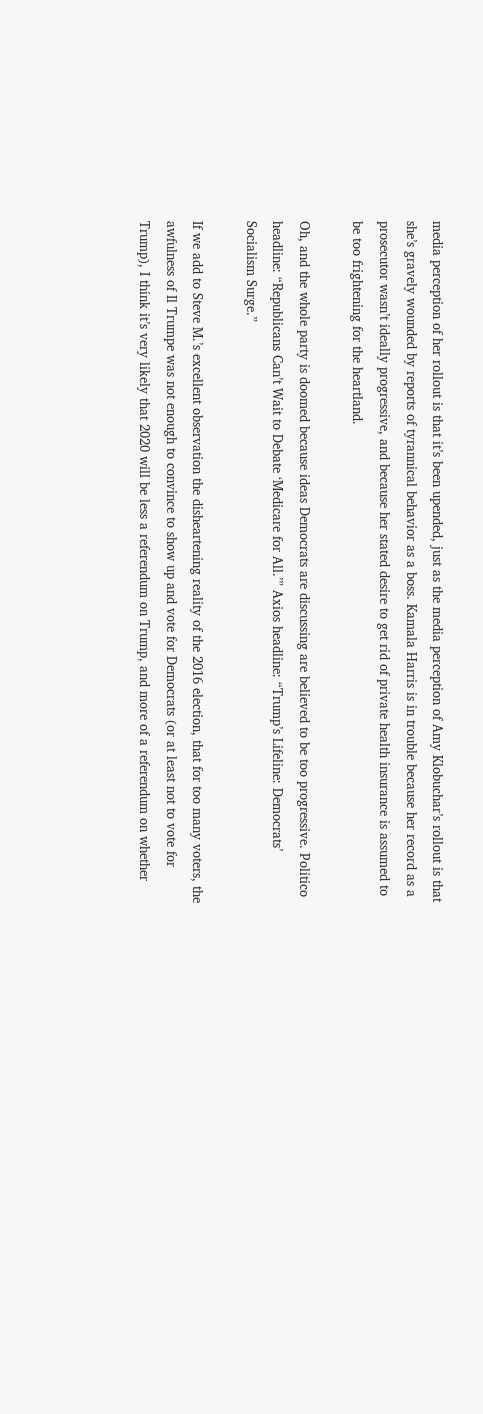media perception of her rollout is that it’s been upended, just as the media perception of Amy Klobuchar’s rollout is that she’s gravely wounded by reports of tyrannical behavior as a boss. Kamala Harris is in trouble because her record as a prosecutor wasn’t ideally progressive, and because her stated desire to get rid of private health insurance is assumed to be too frightening for the heartland.

Oh, and the whole party is doomed because ideas Democrats are discussing are believed to be too progressive. Politico headline: “Republicans Can’t Wait to Debate ‘Medicare for All.’” Axios headline: “Trump’s Lifeline: Democrats’ Socialism Surge.”

If we add to Steve M.’s excellent observation the disheartening reality of the 2016 election, that for too many voters, the awfulness of Il Trumpe was not enough to convince to show up and vote for Democrats (or at least not to vote for Trump), I think it’s very likely that 2020 will be less a referendum on Trump, and more of a referendum on whether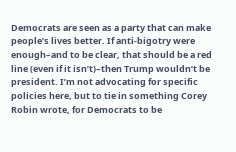Democrats are seen as a party that can make people’s lives better. If anti-bigotry were enough–and to be clear, that should be a red line (even if it isn’t)–then Trump wouldn’t be president. I’m not advocating for specific policies here, but to tie in something Corey Robin wrote, for Democrats to be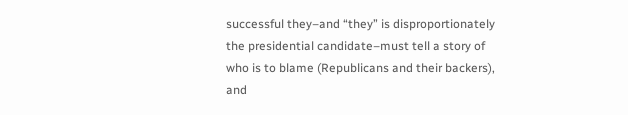successful they–and “they” is disproportionately the presidential candidate–must tell a story of who is to blame (Republicans and their backers), and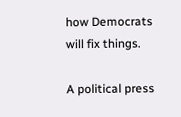how Democrats will fix things.

A political press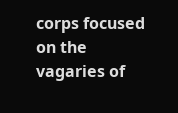corps focused on the vagaries of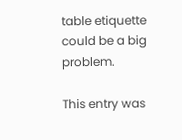table etiquette could be a big problem.

This entry was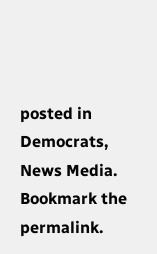posted in Democrats, News Media. Bookmark the permalink.